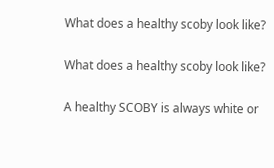What does a healthy scoby look like?

What does a healthy scoby look like?

A healthy SCOBY is always white or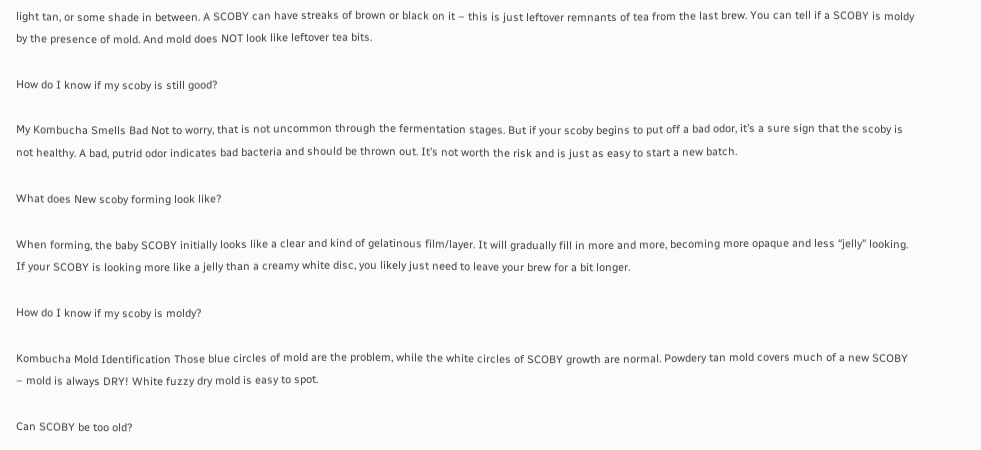light tan, or some shade in between. A SCOBY can have streaks of brown or black on it – this is just leftover remnants of tea from the last brew. You can tell if a SCOBY is moldy by the presence of mold. And mold does NOT look like leftover tea bits.

How do I know if my scoby is still good?

My Kombucha Smells Bad Not to worry, that is not uncommon through the fermentation stages. But if your scoby begins to put off a bad odor, it’s a sure sign that the scoby is not healthy. A bad, putrid odor indicates bad bacteria and should be thrown out. It’s not worth the risk and is just as easy to start a new batch.

What does New scoby forming look like?

When forming, the baby SCOBY initially looks like a clear and kind of gelatinous film/layer. It will gradually fill in more and more, becoming more opaque and less “jelly” looking. If your SCOBY is looking more like a jelly than a creamy white disc, you likely just need to leave your brew for a bit longer.

How do I know if my scoby is moldy?

Kombucha Mold Identification Those blue circles of mold are the problem, while the white circles of SCOBY growth are normal. Powdery tan mold covers much of a new SCOBY – mold is always DRY! White fuzzy dry mold is easy to spot.

Can SCOBY be too old?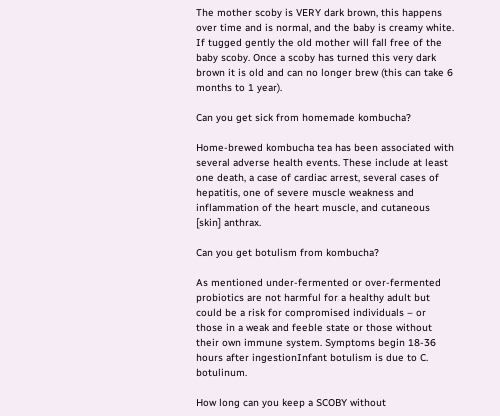The mother scoby is VERY dark brown, this happens over time and is normal, and the baby is creamy white. If tugged gently the old mother will fall free of the baby scoby. Once a scoby has turned this very dark brown it is old and can no longer brew (this can take 6 months to 1 year).

Can you get sick from homemade kombucha?

Home-brewed kombucha tea has been associated with several adverse health events. These include at least one death, a case of cardiac arrest, several cases of hepatitis, one of severe muscle weakness and inflammation of the heart muscle, and cutaneous [skin] anthrax.

Can you get botulism from kombucha?

As mentioned under-fermented or over-fermented probiotics are not harmful for a healthy adult but could be a risk for compromised individuals – or those in a weak and feeble state or those without their own immune system. Symptoms begin 18-36 hours after ingestionInfant botulism is due to C. botulinum.

How long can you keep a SCOBY without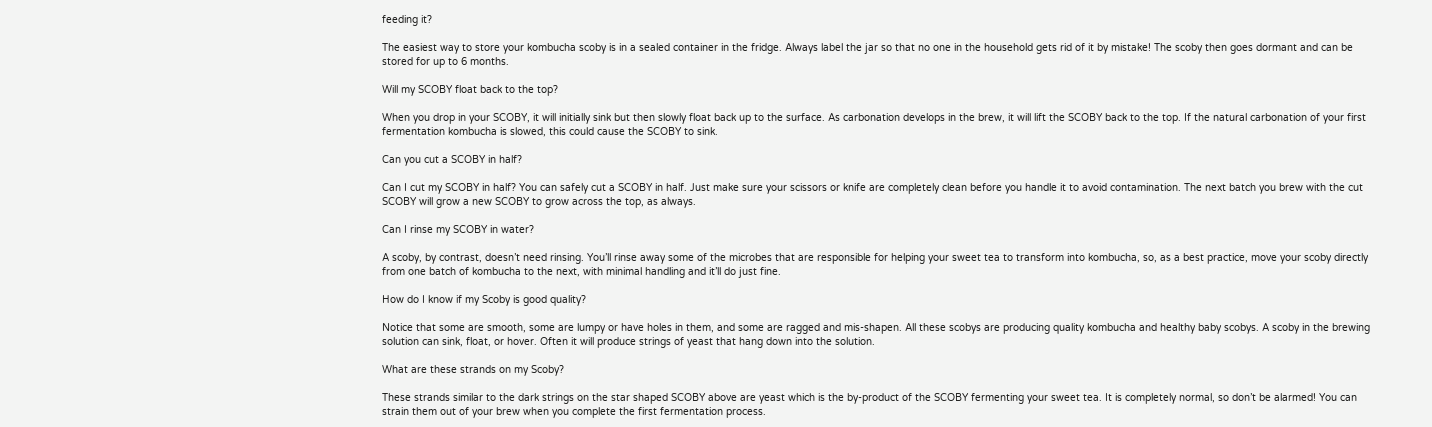feeding it?

The easiest way to store your kombucha scoby is in a sealed container in the fridge. Always label the jar so that no one in the household gets rid of it by mistake! The scoby then goes dormant and can be stored for up to 6 months.

Will my SCOBY float back to the top?

When you drop in your SCOBY, it will initially sink but then slowly float back up to the surface. As carbonation develops in the brew, it will lift the SCOBY back to the top. If the natural carbonation of your first fermentation kombucha is slowed, this could cause the SCOBY to sink.

Can you cut a SCOBY in half?

Can I cut my SCOBY in half? You can safely cut a SCOBY in half. Just make sure your scissors or knife are completely clean before you handle it to avoid contamination. The next batch you brew with the cut SCOBY will grow a new SCOBY to grow across the top, as always.

Can I rinse my SCOBY in water?

A scoby, by contrast, doesn’t need rinsing. You’ll rinse away some of the microbes that are responsible for helping your sweet tea to transform into kombucha, so, as a best practice, move your scoby directly from one batch of kombucha to the next, with minimal handling and it’ll do just fine.

How do I know if my Scoby is good quality?

Notice that some are smooth, some are lumpy or have holes in them, and some are ragged and mis-shapen. All these scobys are producing quality kombucha and healthy baby scobys. A scoby in the brewing solution can sink, float, or hover. Often it will produce strings of yeast that hang down into the solution.

What are these strands on my Scoby?

These strands similar to the dark strings on the star shaped SCOBY above are yeast which is the by-product of the SCOBY fermenting your sweet tea. It is completely normal, so don’t be alarmed! You can strain them out of your brew when you complete the first fermentation process.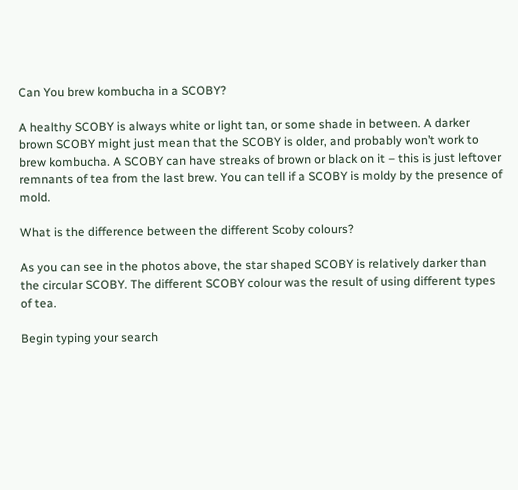Can You brew kombucha in a SCOBY?

A healthy SCOBY is always white or light tan, or some shade in between. A darker brown SCOBY might just mean that the SCOBY is older, and probably won’t work to brew kombucha. A SCOBY can have streaks of brown or black on it – this is just leftover remnants of tea from the last brew. You can tell if a SCOBY is moldy by the presence of mold.

What is the difference between the different Scoby colours?

As you can see in the photos above, the star shaped SCOBY is relatively darker than the circular SCOBY. The different SCOBY colour was the result of using different types of tea.

Begin typing your search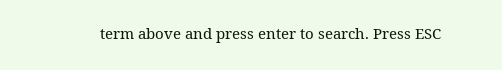term above and press enter to search. Press ESC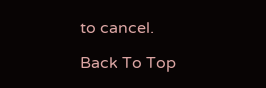to cancel.

Back To Top